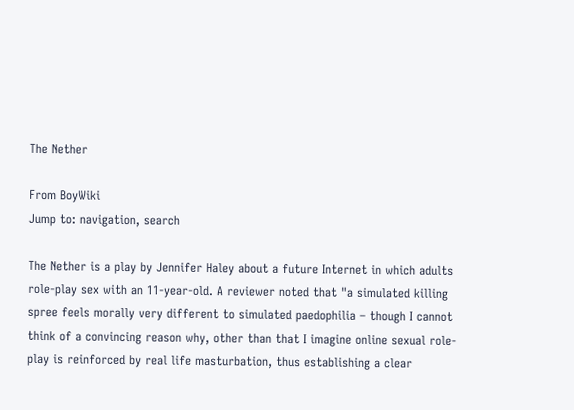The Nether

From BoyWiki
Jump to: navigation, search

The Nether is a play by Jennifer Haley about a future Internet in which adults role-play sex with an 11-year-old. A reviewer noted that "a simulated killing spree feels morally very different to simulated paedophilia – though I cannot think of a convincing reason why, other than that I imagine online sexual role-play is reinforced by real life masturbation, thus establishing a clear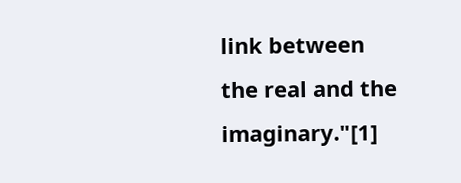link between the real and the imaginary."[1]